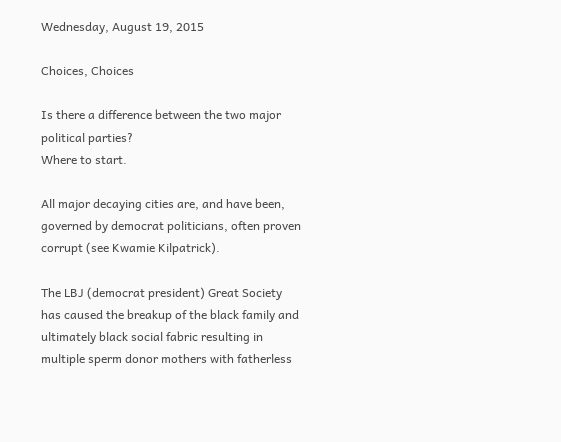Wednesday, August 19, 2015

Choices, Choices

Is there a difference between the two major political parties?
Where to start.

All major decaying cities are, and have been, governed by democrat politicians, often proven corrupt (see Kwamie Kilpatrick).

The LBJ (democrat president) Great Society has caused the breakup of the black family and ultimately black social fabric resulting in multiple sperm donor mothers with fatherless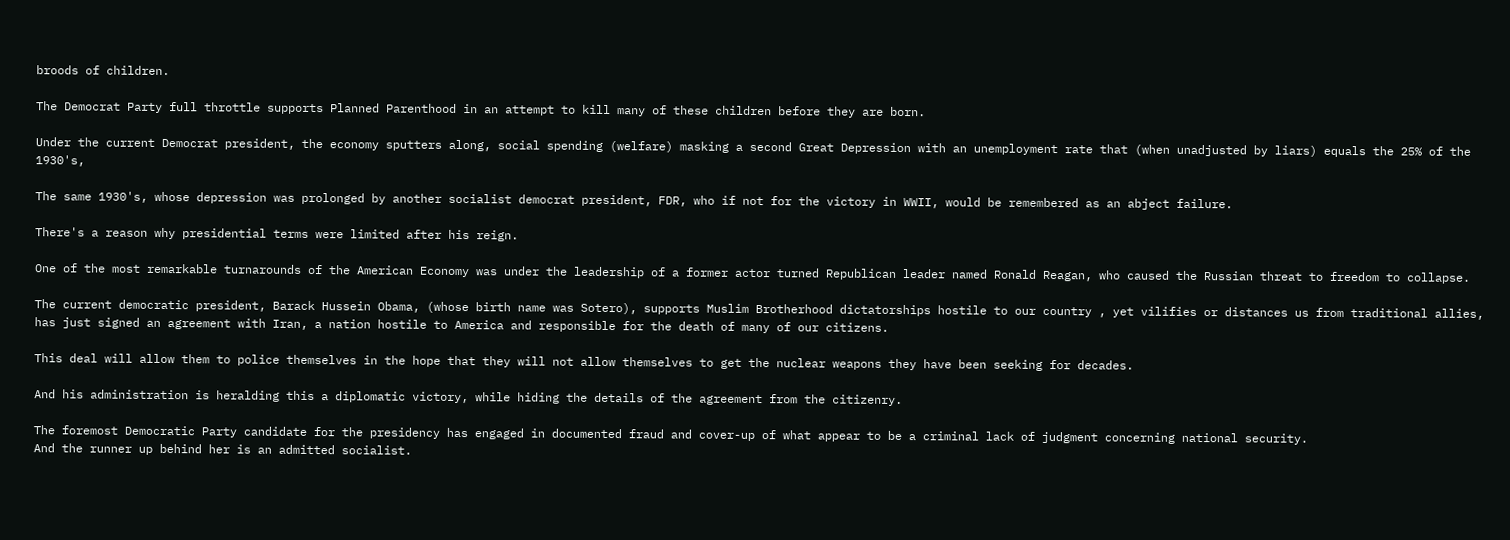broods of children.

The Democrat Party full throttle supports Planned Parenthood in an attempt to kill many of these children before they are born.

Under the current Democrat president, the economy sputters along, social spending (welfare) masking a second Great Depression with an unemployment rate that (when unadjusted by liars) equals the 25% of the 1930's,

The same 1930's, whose depression was prolonged by another socialist democrat president, FDR, who if not for the victory in WWII, would be remembered as an abject failure.

There's a reason why presidential terms were limited after his reign.

One of the most remarkable turnarounds of the American Economy was under the leadership of a former actor turned Republican leader named Ronald Reagan, who caused the Russian threat to freedom to collapse.

The current democratic president, Barack Hussein Obama, (whose birth name was Sotero), supports Muslim Brotherhood dictatorships hostile to our country , yet vilifies or distances us from traditional allies, has just signed an agreement with Iran, a nation hostile to America and responsible for the death of many of our citizens.

This deal will allow them to police themselves in the hope that they will not allow themselves to get the nuclear weapons they have been seeking for decades.

And his administration is heralding this a diplomatic victory, while hiding the details of the agreement from the citizenry.

The foremost Democratic Party candidate for the presidency has engaged in documented fraud and cover-up of what appear to be a criminal lack of judgment concerning national security.
And the runner up behind her is an admitted socialist.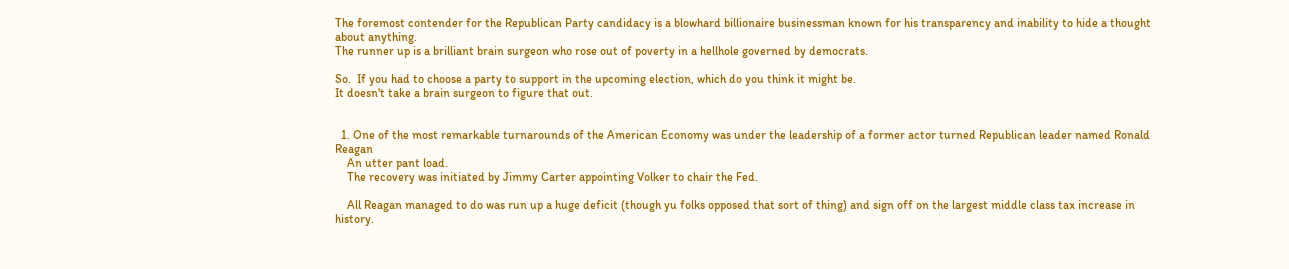The foremost contender for the Republican Party candidacy is a blowhard billionaire businessman known for his transparency and inability to hide a thought about anything.
The runner up is a brilliant brain surgeon who rose out of poverty in a hellhole governed by democrats.

So.  If you had to choose a party to support in the upcoming election, which do you think it might be.
It doesn't take a brain surgeon to figure that out.


  1. One of the most remarkable turnarounds of the American Economy was under the leadership of a former actor turned Republican leader named Ronald Reagan
    An utter pant load.
    The recovery was initiated by Jimmy Carter appointing Volker to chair the Fed.

    All Reagan managed to do was run up a huge deficit (though yu folks opposed that sort of thing) and sign off on the largest middle class tax increase in history.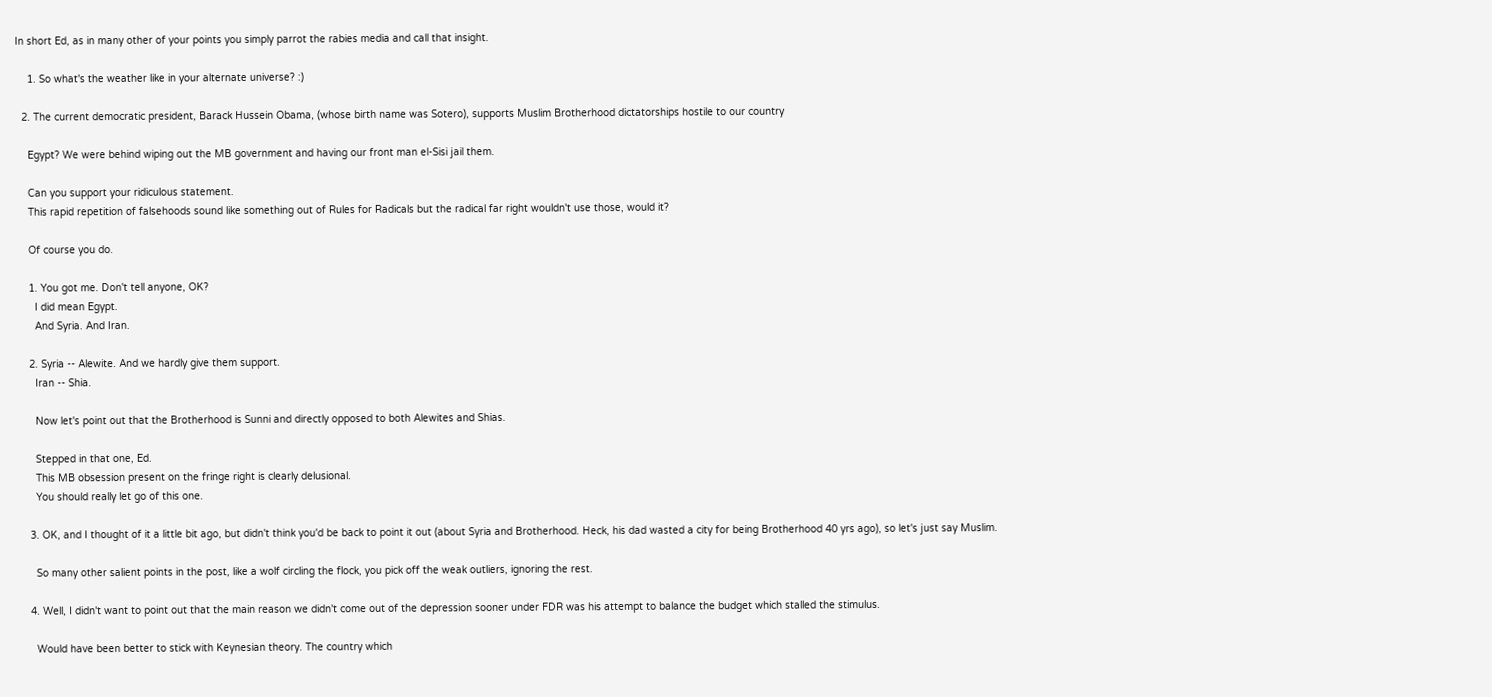In short Ed, as in many other of your points you simply parrot the rabies media and call that insight.

    1. So what's the weather like in your alternate universe? :)

  2. The current democratic president, Barack Hussein Obama, (whose birth name was Sotero), supports Muslim Brotherhood dictatorships hostile to our country

    Egypt? We were behind wiping out the MB government and having our front man el-Sisi jail them.

    Can you support your ridiculous statement.
    This rapid repetition of falsehoods sound like something out of Rules for Radicals but the radical far right wouldn't use those, would it?

    Of course you do.

    1. You got me. Don't tell anyone, OK?
      I did mean Egypt.
      And Syria. And Iran.

    2. Syria -- Alewite. And we hardly give them support.
      Iran -- Shia.

      Now let's point out that the Brotherhood is Sunni and directly opposed to both Alewites and Shias.

      Stepped in that one, Ed.
      This MB obsession present on the fringe right is clearly delusional.
      You should really let go of this one.

    3. OK, and I thought of it a little bit ago, but didn't think you'd be back to point it out (about Syria and Brotherhood. Heck, his dad wasted a city for being Brotherhood 40 yrs ago), so let's just say Muslim.

      So many other salient points in the post, like a wolf circling the flock, you pick off the weak outliers, ignoring the rest.

    4. Well, I didn't want to point out that the main reason we didn't come out of the depression sooner under FDR was his attempt to balance the budget which stalled the stimulus.

      Would have been better to stick with Keynesian theory. The country which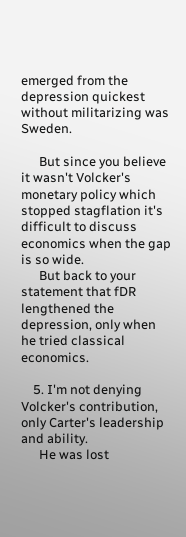emerged from the depression quickest without militarizing was Sweden.

      But since you believe it wasn't Volcker's monetary policy which stopped stagflation it's difficult to discuss economics when the gap is so wide.
      But back to your statement that fDR lengthened the depression, only when he tried classical economics.

    5. I'm not denying Volcker's contribution, only Carter's leadership and ability.
      He was lost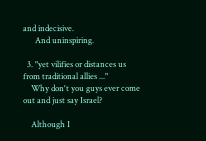and indecisive.
      And uninspiring.

  3. "yet vilifies or distances us from traditional allies ..."
    Why don't you guys ever come out and just say Israel?

    Although I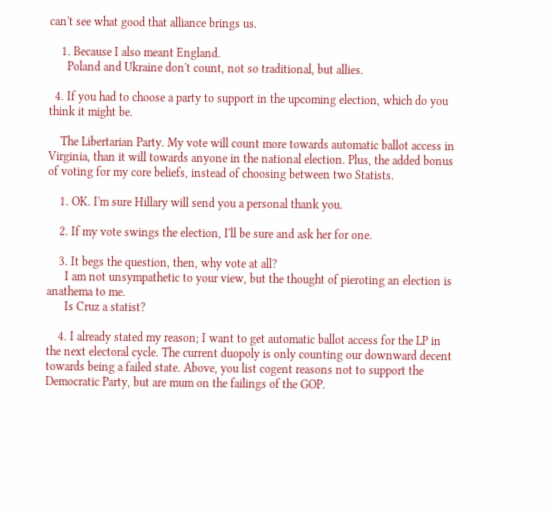can't see what good that alliance brings us.

    1. Because I also meant England.
      Poland and Ukraine don't count, not so traditional, but allies.

  4. If you had to choose a party to support in the upcoming election, which do you think it might be.

    The Libertarian Party. My vote will count more towards automatic ballot access in Virginia, than it will towards anyone in the national election. Plus, the added bonus of voting for my core beliefs, instead of choosing between two Statists.

    1. OK. I'm sure Hillary will send you a personal thank you.

    2. If my vote swings the election, I'll be sure and ask her for one.

    3. It begs the question, then, why vote at all?
      I am not unsympathetic to your view, but the thought of pieroting an election is anathema to me.
      Is Cruz a statist?

    4. I already stated my reason; I want to get automatic ballot access for the LP in the next electoral cycle. The current duopoly is only counting our downward decent towards being a failed state. Above, you list cogent reasons not to support the Democratic Party, but are mum on the failings of the GOP.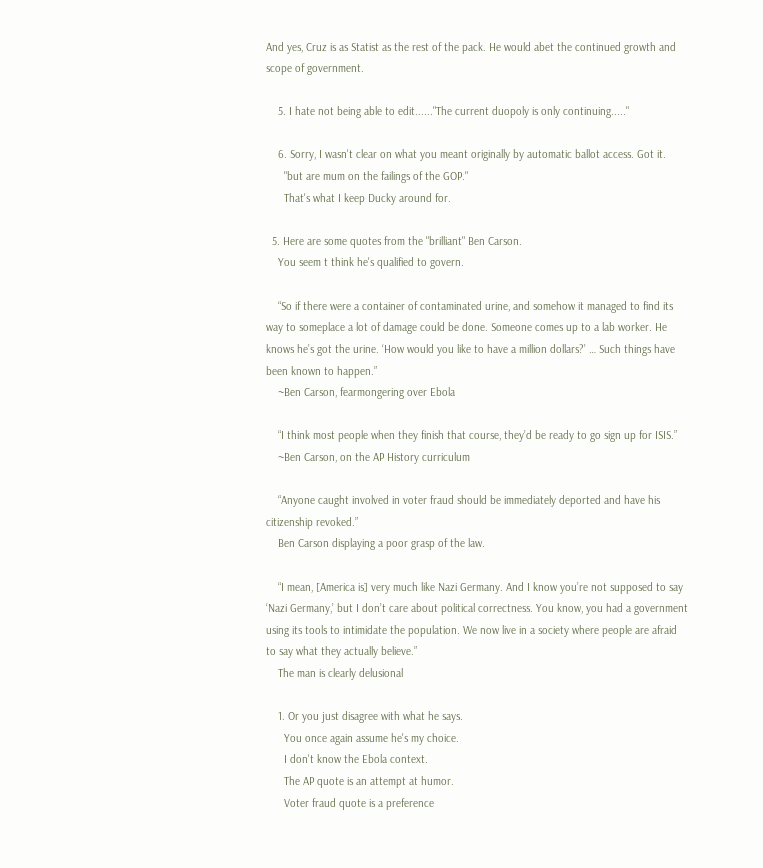And yes, Cruz is as Statist as the rest of the pack. He would abet the continued growth and scope of government.

    5. I hate not being able to edit......"The current duopoly is only continuing....."

    6. Sorry, I wasn't clear on what you meant originally by automatic ballot access. Got it.
      "but are mum on the failings of the GOP."
      That's what I keep Ducky around for.

  5. Here are some quotes from the "brilliant" Ben Carson.
    You seem t think he's qualified to govern.

    “So if there were a container of contaminated urine, and somehow it managed to find its way to someplace a lot of damage could be done. Someone comes up to a lab worker. He knows he’s got the urine. ‘How would you like to have a million dollars?’ … Such things have been known to happen.”
    ~Ben Carson, fearmongering over Ebola

    “I think most people when they finish that course, they’d be ready to go sign up for ISIS.”
    ~Ben Carson, on the AP History curriculum

    “Anyone caught involved in voter fraud should be immediately deported and have his citizenship revoked.”
    Ben Carson displaying a poor grasp of the law.

    “I mean, [America is] very much like Nazi Germany. And I know you’re not supposed to say ‘Nazi Germany,’ but I don’t care about political correctness. You know, you had a government using its tools to intimidate the population. We now live in a society where people are afraid to say what they actually believe.”
    The man is clearly delusional

    1. Or you just disagree with what he says.
      You once again assume he's my choice.
      I don't know the Ebola context.
      The AP quote is an attempt at humor.
      Voter fraud quote is a preference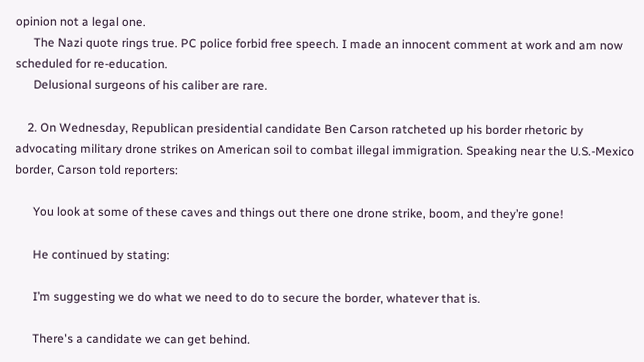opinion not a legal one.
      The Nazi quote rings true. PC police forbid free speech. I made an innocent comment at work and am now scheduled for re-education.
      Delusional surgeons of his caliber are rare.

    2. On Wednesday, Republican presidential candidate Ben Carson ratcheted up his border rhetoric by advocating military drone strikes on American soil to combat illegal immigration. Speaking near the U.S.-Mexico border, Carson told reporters:

      You look at some of these caves and things out there one drone strike, boom, and they’re gone!

      He continued by stating:

      I’m suggesting we do what we need to do to secure the border, whatever that is.

      There's a candidate we can get behind.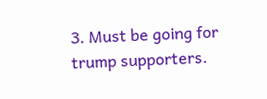3. Must be going for trump supporters.